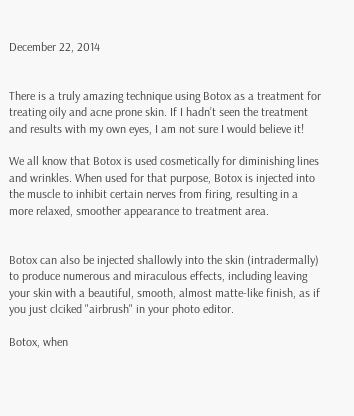December 22, 2014


There is a truly amazing technique using Botox as a treatment for treating oily and acne prone skin. If I hadn’t seen the treatment and results with my own eyes, I am not sure I would believe it!

We all know that Botox is used cosmetically for diminishing lines and wrinkles. When used for that purpose, Botox is injected into the muscle to inhibit certain nerves from firing, resulting in a more relaxed, smoother appearance to treatment area.


Botox can also be injected shallowly into the skin (intradermally) to produce numerous and miraculous effects, including leaving your skin with a beautiful, smooth, almost matte-like finish, as if you just clciked "airbrush" in your photo editor.

Botox, when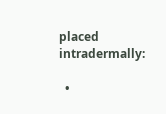placed intradermally:

  •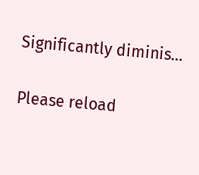Significantly diminis...

Please reload